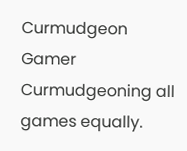Curmudgeon Gamer
Curmudgeoning all games equally.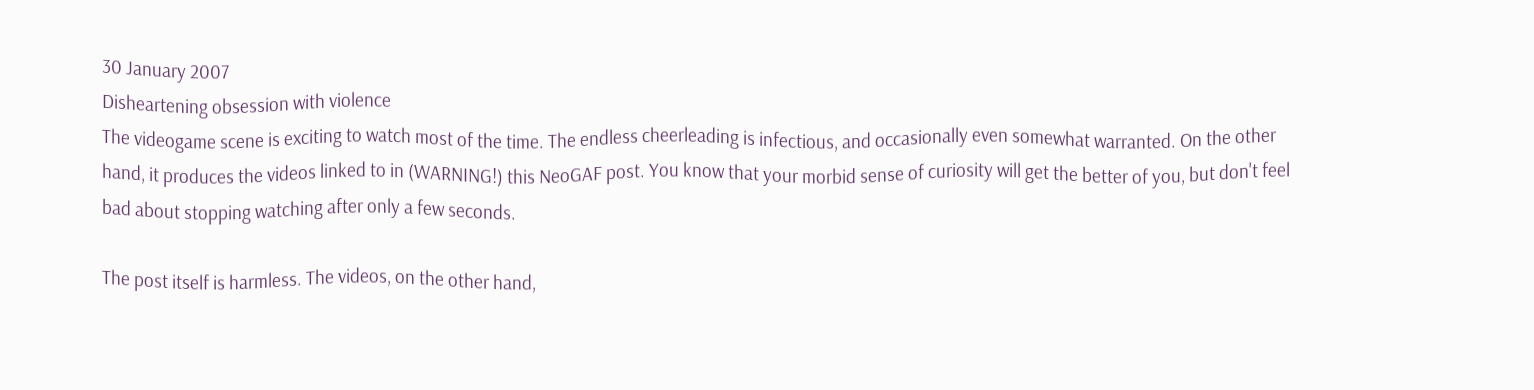30 January 2007
Disheartening obsession with violence
The videogame scene is exciting to watch most of the time. The endless cheerleading is infectious, and occasionally even somewhat warranted. On the other hand, it produces the videos linked to in (WARNING!) this NeoGAF post. You know that your morbid sense of curiosity will get the better of you, but don't feel bad about stopping watching after only a few seconds.

The post itself is harmless. The videos, on the other hand,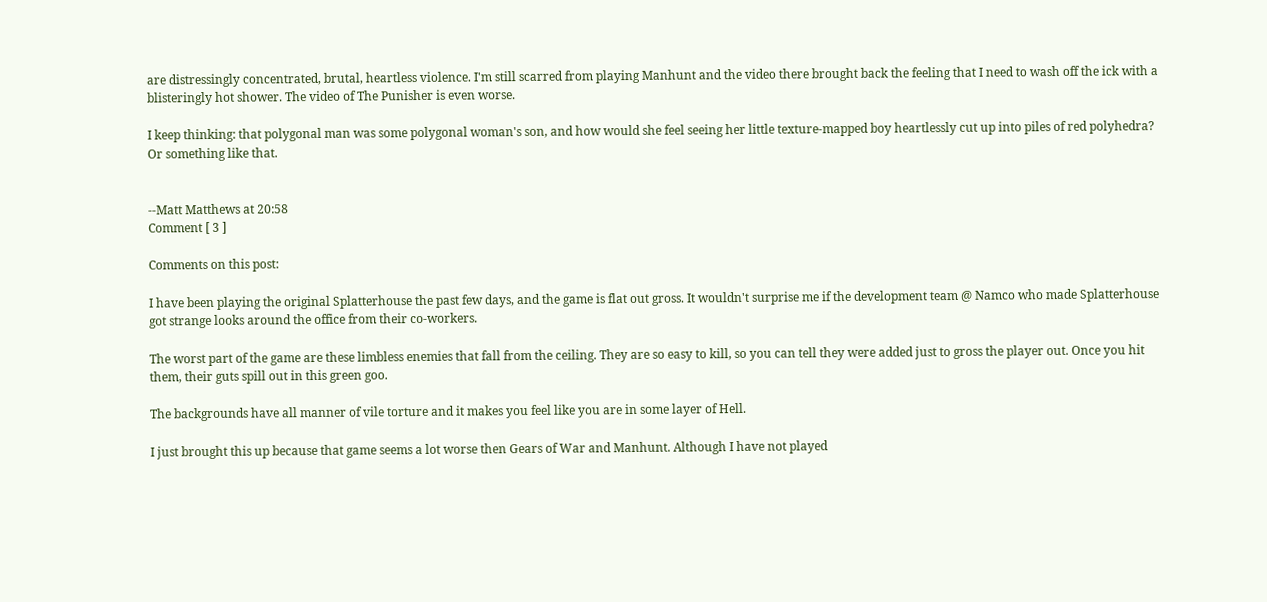are distressingly concentrated, brutal, heartless violence. I'm still scarred from playing Manhunt and the video there brought back the feeling that I need to wash off the ick with a blisteringly hot shower. The video of The Punisher is even worse.

I keep thinking: that polygonal man was some polygonal woman's son, and how would she feel seeing her little texture-mapped boy heartlessly cut up into piles of red polyhedra? Or something like that.


--Matt Matthews at 20:58
Comment [ 3 ]

Comments on this post:

I have been playing the original Splatterhouse the past few days, and the game is flat out gross. It wouldn't surprise me if the development team @ Namco who made Splatterhouse got strange looks around the office from their co-workers.

The worst part of the game are these limbless enemies that fall from the ceiling. They are so easy to kill, so you can tell they were added just to gross the player out. Once you hit them, their guts spill out in this green goo.

The backgrounds have all manner of vile torture and it makes you feel like you are in some layer of Hell.

I just brought this up because that game seems a lot worse then Gears of War and Manhunt. Although I have not played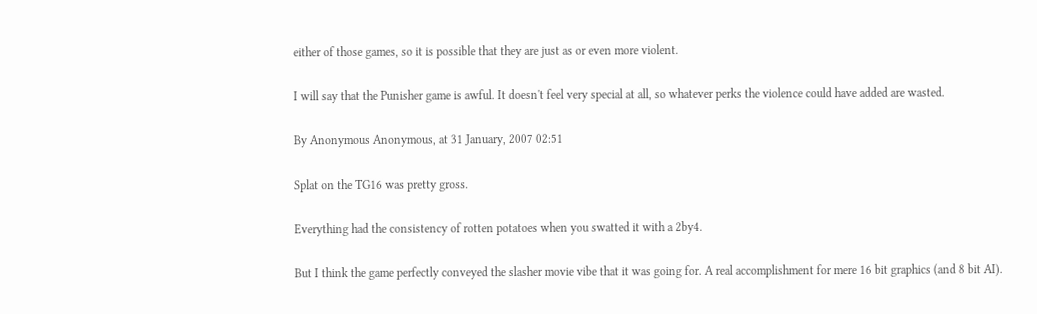either of those games, so it is possible that they are just as or even more violent.

I will say that the Punisher game is awful. It doesn't feel very special at all, so whatever perks the violence could have added are wasted.

By Anonymous Anonymous, at 31 January, 2007 02:51

Splat on the TG16 was pretty gross.

Everything had the consistency of rotten potatoes when you swatted it with a 2by4.

But I think the game perfectly conveyed the slasher movie vibe that it was going for. A real accomplishment for mere 16 bit graphics (and 8 bit AI).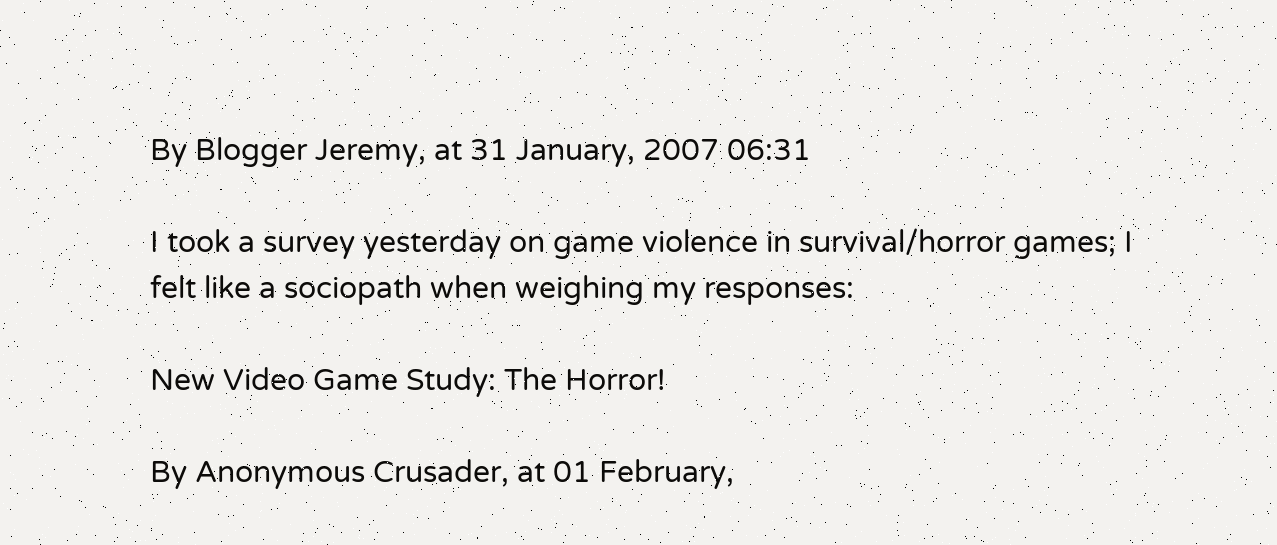By Blogger Jeremy, at 31 January, 2007 06:31

I took a survey yesterday on game violence in survival/horror games; I felt like a sociopath when weighing my responses:

New Video Game Study: The Horror!

By Anonymous Crusader, at 01 February,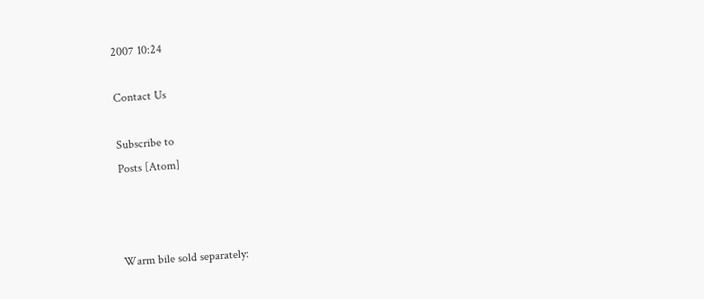2007 10:24

Contact Us

Subscribe to
Posts [Atom]



Warm bile sold separately: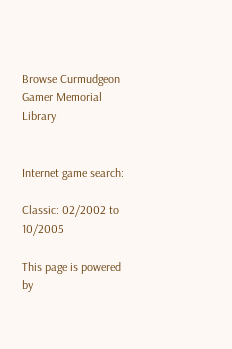Browse Curmudgeon Gamer Memorial Library


Internet game search:

Classic: 02/2002 to 10/2005

This page is powered by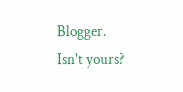Blogger. Isn't yours?